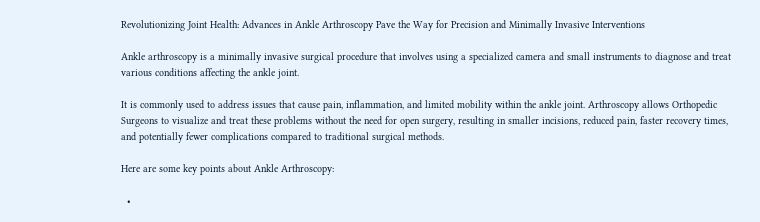Revolutionizing Joint Health: Advances in Ankle Arthroscopy Pave the Way for Precision and Minimally Invasive Interventions

Ankle arthroscopy is a minimally invasive surgical procedure that involves using a specialized camera and small instruments to diagnose and treat various conditions affecting the ankle joint.

It is commonly used to address issues that cause pain, inflammation, and limited mobility within the ankle joint. Arthroscopy allows Orthopedic Surgeons to visualize and treat these problems without the need for open surgery, resulting in smaller incisions, reduced pain, faster recovery times, and potentially fewer complications compared to traditional surgical methods.

Here are some key points about Ankle Arthroscopy:

  •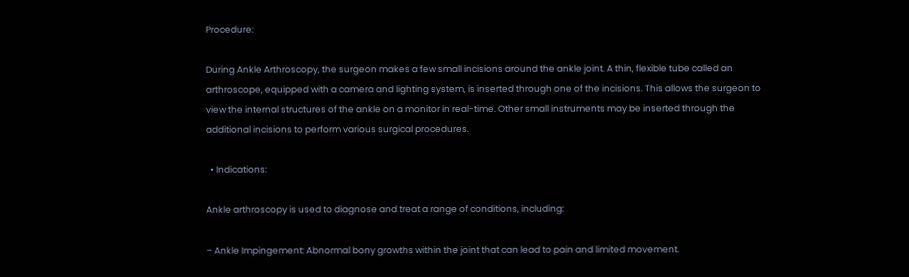Procedure:

During Ankle Arthroscopy, the surgeon makes a few small incisions around the ankle joint. A thin, flexible tube called an arthroscope, equipped with a camera and lighting system, is inserted through one of the incisions. This allows the surgeon to view the internal structures of the ankle on a monitor in real-time. Other small instruments may be inserted through the additional incisions to perform various surgical procedures.

  • Indications:

Ankle arthroscopy is used to diagnose and treat a range of conditions, including:

– Ankle Impingement: Abnormal bony growths within the joint that can lead to pain and limited movement.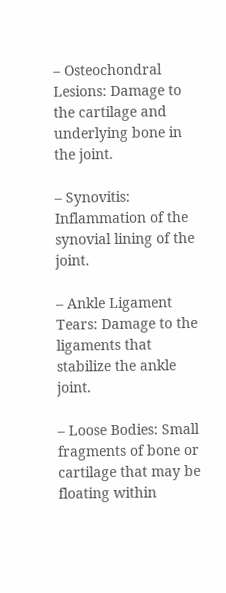– Osteochondral Lesions: Damage to the cartilage and underlying bone in the joint.

– Synovitis: Inflammation of the synovial lining of the joint.

– Ankle Ligament Tears: Damage to the ligaments that stabilize the ankle joint.

– Loose Bodies: Small fragments of bone or cartilage that may be floating within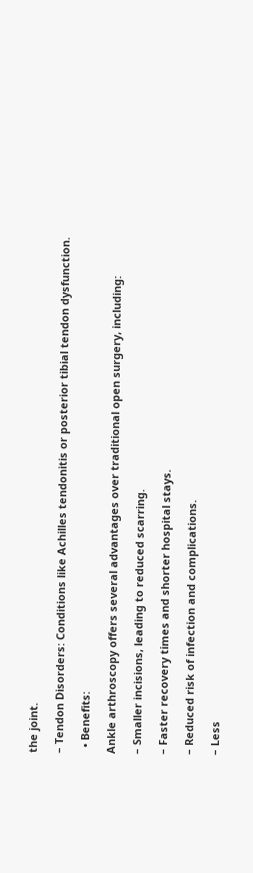the joint.

– Tendon Disorders: Conditions like Achilles tendonitis or posterior tibial tendon dysfunction.

  • Benefits:

Ankle arthroscopy offers several advantages over traditional open surgery, including:

– Smaller incisions, leading to reduced scarring.

– Faster recovery times and shorter hospital stays.

– Reduced risk of infection and complications.

– Less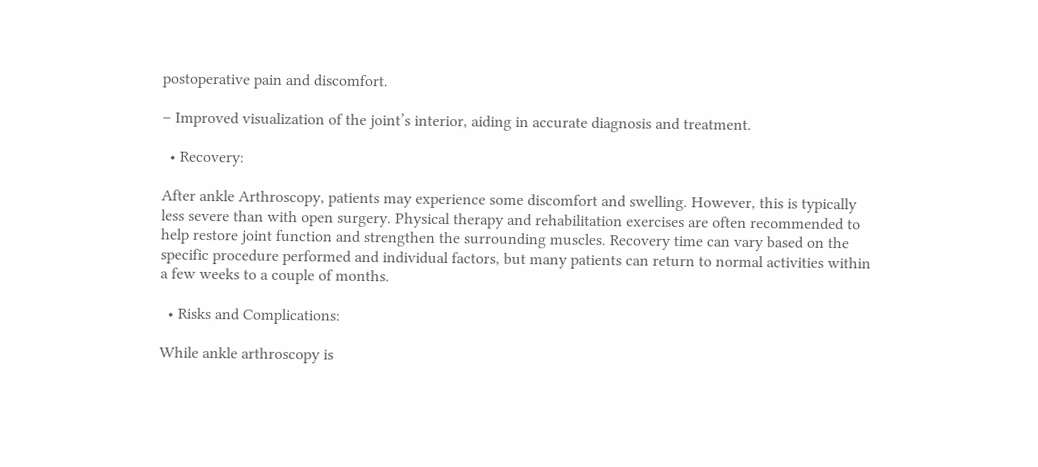postoperative pain and discomfort.

– Improved visualization of the joint’s interior, aiding in accurate diagnosis and treatment.

  • Recovery:

After ankle Arthroscopy, patients may experience some discomfort and swelling. However, this is typically less severe than with open surgery. Physical therapy and rehabilitation exercises are often recommended to help restore joint function and strengthen the surrounding muscles. Recovery time can vary based on the specific procedure performed and individual factors, but many patients can return to normal activities within a few weeks to a couple of months.

  • Risks and Complications:

While ankle arthroscopy is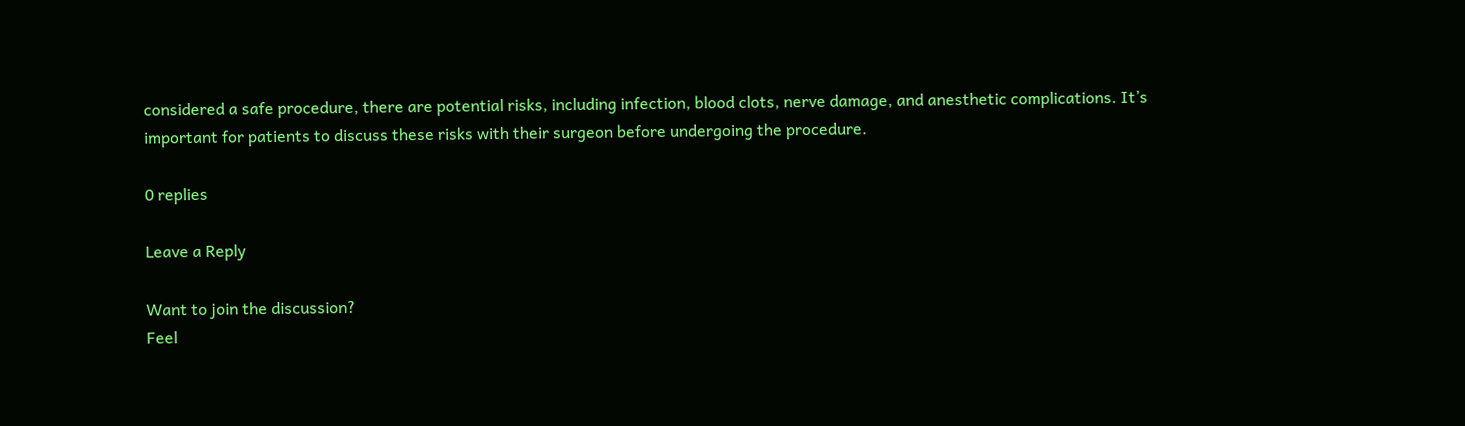considered a safe procedure, there are potential risks, including infection, blood clots, nerve damage, and anesthetic complications. It’s important for patients to discuss these risks with their surgeon before undergoing the procedure.

0 replies

Leave a Reply

Want to join the discussion?
Feel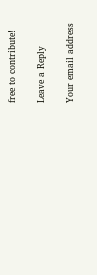free to contribute!

Leave a Reply

Your email address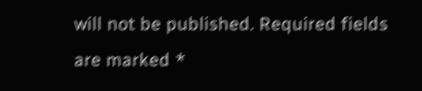will not be published. Required fields are marked *